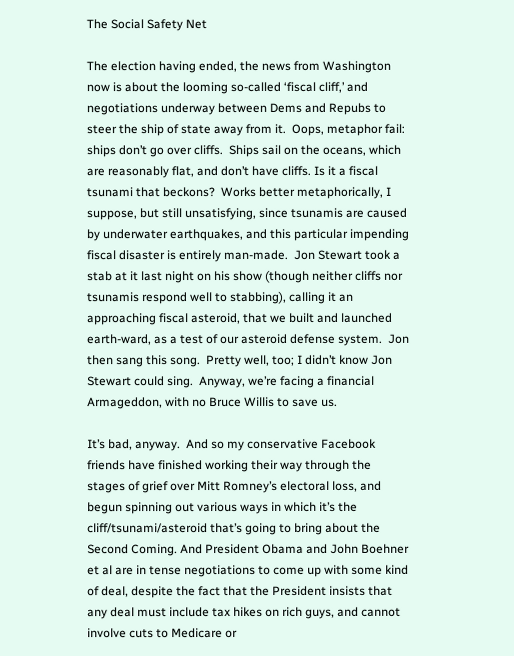The Social Safety Net

The election having ended, the news from Washington now is about the looming so-called ‘fiscal cliff,’ and negotiations underway between Dems and Repubs to steer the ship of state away from it.  Oops, metaphor fail: ships don’t go over cliffs.  Ships sail on the oceans, which are reasonably flat, and don’t have cliffs. Is it a fiscal tsunami that beckons?  Works better metaphorically, I suppose, but still unsatisfying, since tsunamis are caused by underwater earthquakes, and this particular impending fiscal disaster is entirely man-made.  Jon Stewart took a stab at it last night on his show (though neither cliffs nor tsunamis respond well to stabbing), calling it an approaching fiscal asteroid, that we built and launched earth-ward, as a test of our asteroid defense system.  Jon then sang this song.  Pretty well, too; I didn’t know Jon Stewart could sing.  Anyway, we’re facing a financial Armageddon, with no Bruce Willis to save us.

It’s bad, anyway.  And so my conservative Facebook friends have finished working their way through the stages of grief over Mitt Romney’s electoral loss, and begun spinning out various ways in which it’s the cliff/tsunami/asteroid that’s going to bring about the Second Coming. And President Obama and John Boehner et al are in tense negotiations to come up with some kind of deal, despite the fact that the President insists that any deal must include tax hikes on rich guys, and cannot involve cuts to Medicare or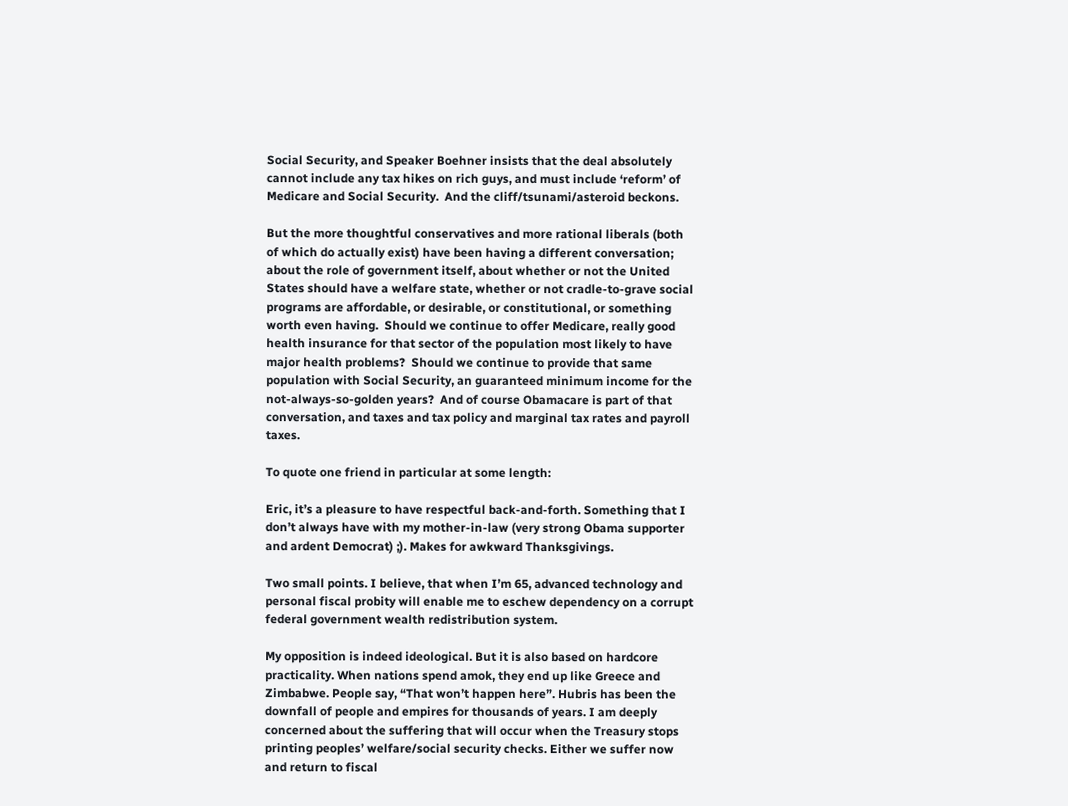Social Security, and Speaker Boehner insists that the deal absolutely cannot include any tax hikes on rich guys, and must include ‘reform’ of Medicare and Social Security.  And the cliff/tsunami/asteroid beckons.

But the more thoughtful conservatives and more rational liberals (both of which do actually exist) have been having a different conversation; about the role of government itself, about whether or not the United States should have a welfare state, whether or not cradle-to-grave social programs are affordable, or desirable, or constitutional, or something worth even having.  Should we continue to offer Medicare, really good health insurance for that sector of the population most likely to have major health problems?  Should we continue to provide that same population with Social Security, an guaranteed minimum income for the not-always-so-golden years?  And of course Obamacare is part of that conversation, and taxes and tax policy and marginal tax rates and payroll taxes.

To quote one friend in particular at some length:

Eric, it’s a pleasure to have respectful back-and-forth. Something that I don’t always have with my mother-in-law (very strong Obama supporter and ardent Democrat) ;). Makes for awkward Thanksgivings.

Two small points. I believe, that when I’m 65, advanced technology and personal fiscal probity will enable me to eschew dependency on a corrupt federal government wealth redistribution system.

My opposition is indeed ideological. But it is also based on hardcore practicality. When nations spend amok, they end up like Greece and Zimbabwe. People say, “That won’t happen here”. Hubris has been the downfall of people and empires for thousands of years. I am deeply concerned about the suffering that will occur when the Treasury stops printing peoples’ welfare/social security checks. Either we suffer now and return to fiscal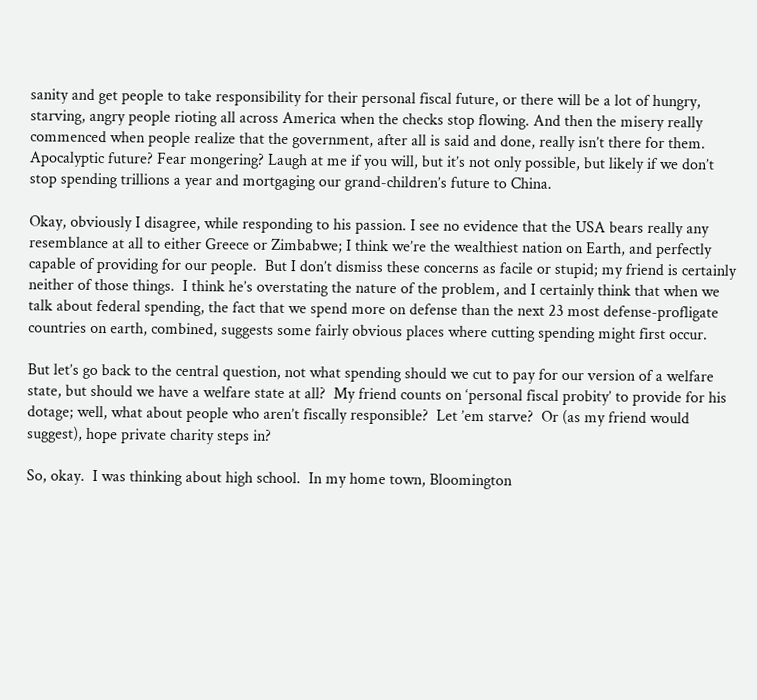sanity and get people to take responsibility for their personal fiscal future, or there will be a lot of hungry, starving, angry people rioting all across America when the checks stop flowing. And then the misery really commenced when people realize that the government, after all is said and done, really isn’t there for them. Apocalyptic future? Fear mongering? Laugh at me if you will, but it’s not only possible, but likely if we don’t stop spending trillions a year and mortgaging our grand-children’s future to China.

Okay, obviously I disagree, while responding to his passion. I see no evidence that the USA bears really any resemblance at all to either Greece or Zimbabwe; I think we’re the wealthiest nation on Earth, and perfectly capable of providing for our people.  But I don’t dismiss these concerns as facile or stupid; my friend is certainly neither of those things.  I think he’s overstating the nature of the problem, and I certainly think that when we talk about federal spending, the fact that we spend more on defense than the next 23 most defense-profligate countries on earth, combined, suggests some fairly obvious places where cutting spending might first occur.

But let’s go back to the central question, not what spending should we cut to pay for our version of a welfare state, but should we have a welfare state at all?  My friend counts on ‘personal fiscal probity’ to provide for his dotage; well, what about people who aren’t fiscally responsible?  Let ’em starve?  Or (as my friend would suggest), hope private charity steps in?

So, okay.  I was thinking about high school.  In my home town, Bloomington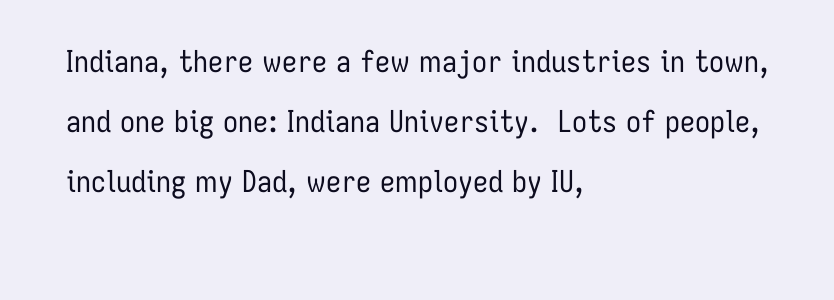Indiana, there were a few major industries in town, and one big one: Indiana University.  Lots of people, including my Dad, were employed by IU,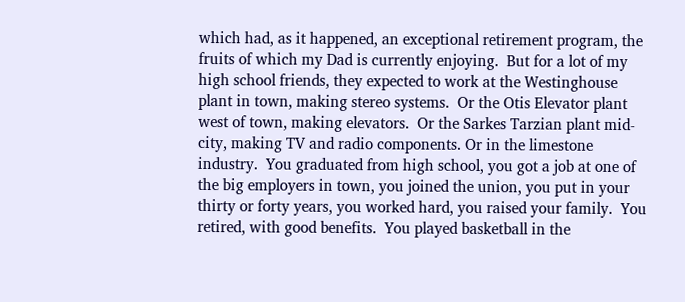which had, as it happened, an exceptional retirement program, the fruits of which my Dad is currently enjoying.  But for a lot of my high school friends, they expected to work at the Westinghouse plant in town, making stereo systems.  Or the Otis Elevator plant west of town, making elevators.  Or the Sarkes Tarzian plant mid-city, making TV and radio components. Or in the limestone industry.  You graduated from high school, you got a job at one of the big employers in town, you joined the union, you put in your thirty or forty years, you worked hard, you raised your family.  You retired, with good benefits.  You played basketball in the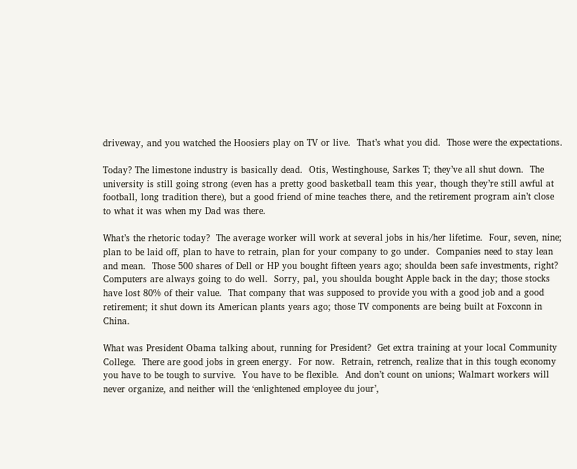driveway, and you watched the Hoosiers play on TV or live.  That’s what you did.  Those were the expectations.

Today? The limestone industry is basically dead.  Otis, Westinghouse, Sarkes T; they’ve all shut down.  The university is still going strong (even has a pretty good basketball team this year, though they’re still awful at football, long tradition there), but a good friend of mine teaches there, and the retirement program ain’t close to what it was when my Dad was there.

What’s the rhetoric today?  The average worker will work at several jobs in his/her lifetime.  Four, seven, nine; plan to be laid off, plan to have to retrain, plan for your company to go under.  Companies need to stay lean and mean.  Those 500 shares of Dell or HP you bought fifteen years ago; shoulda been safe investments, right?  Computers are always going to do well.  Sorry, pal, you shoulda bought Apple back in the day; those stocks have lost 80% of their value.  That company that was supposed to provide you with a good job and a good retirement; it shut down its American plants years ago; those TV components are being built at Foxconn in China.

What was President Obama talking about, running for President?  Get extra training at your local Community College.  There are good jobs in green energy.  For now.  Retrain, retrench, realize that in this tough economy you have to be tough to survive.  You have to be flexible.  And don’t count on unions; Walmart workers will never organize, and neither will the ‘enlightened employee du jour’,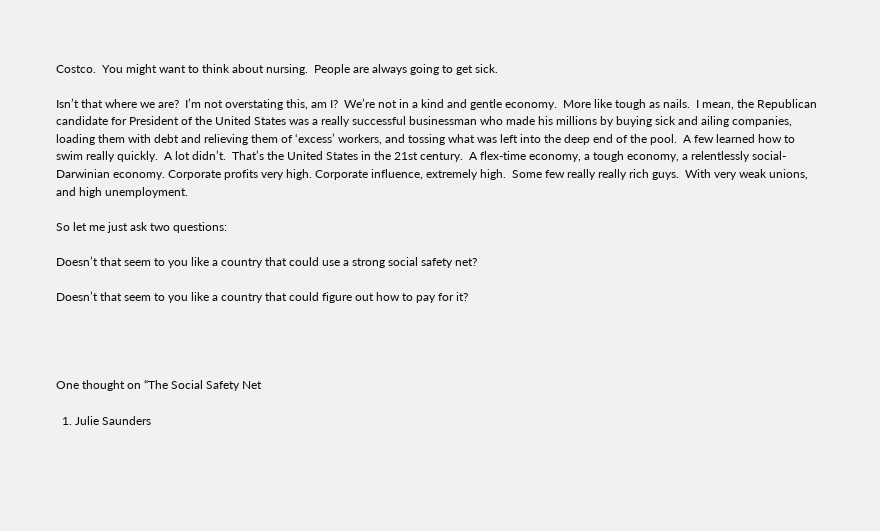Costco.  You might want to think about nursing.  People are always going to get sick.

Isn’t that where we are?  I’m not overstating this, am I?  We’re not in a kind and gentle economy.  More like tough as nails.  I mean, the Republican candidate for President of the United States was a really successful businessman who made his millions by buying sick and ailing companies, loading them with debt and relieving them of ‘excess’ workers, and tossing what was left into the deep end of the pool.  A few learned how to swim really quickly.  A lot didn’t.  That’s the United States in the 21st century.  A flex-time economy, a tough economy, a relentlessly social-Darwinian economy. Corporate profits very high. Corporate influence, extremely high.  Some few really really rich guys.  With very weak unions, and high unemployment.

So let me just ask two questions:

Doesn’t that seem to you like a country that could use a strong social safety net?

Doesn’t that seem to you like a country that could figure out how to pay for it?




One thought on “The Social Safety Net

  1. Julie Saunders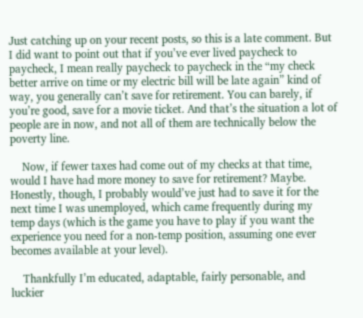Just catching up on your recent posts, so this is a late comment. But I did want to point out that if you’ve ever lived paycheck to paycheck, I mean really paycheck to paycheck in the “my check better arrive on time or my electric bill will be late again” kind of way, you generally can’t save for retirement. You can barely, if you’re good, save for a movie ticket. And that’s the situation a lot of people are in now, and not all of them are technically below the poverty line.

    Now, if fewer taxes had come out of my checks at that time, would I have had more money to save for retirement? Maybe. Honestly, though, I probably would’ve just had to save it for the next time I was unemployed, which came frequently during my temp days (which is the game you have to play if you want the experience you need for a non-temp position, assuming one ever becomes available at your level).

    Thankfully I’m educated, adaptable, fairly personable, and luckier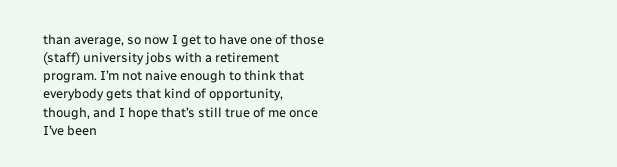than average, so now I get to have one of those (staff) university jobs with a retirement program. I’m not naive enough to think that everybody gets that kind of opportunity, though, and I hope that’s still true of me once I’ve been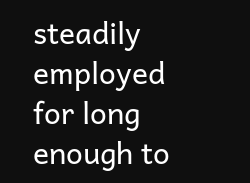steadily employed for long enough to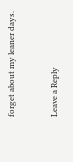forget about my leaner days.


Leave a Reply